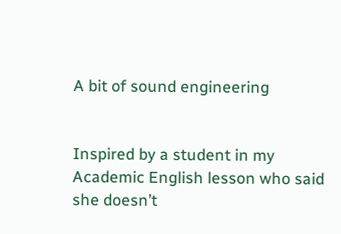A bit of sound engineering


Inspired by a student in my Academic English lesson who said she doesn’t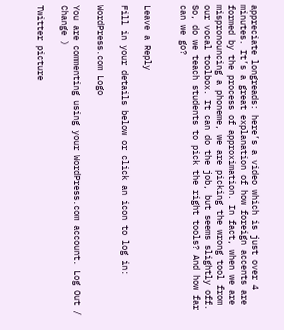appreciate longreads: here’s a video which is just over 4 minutes. It’s a great explanation of how foreign accents are formed by the process of approximation. In fact, when we are mispronouncing a phoneme, we are picking the wrong tool from our vocal toolbox. It can do the job, but seems slightly off. So, do we teach students to pick the right tools? And how far can we go?


Leave a Reply

Fill in your details below or click an icon to log in:

WordPress.com Logo

You are commenting using your WordPress.com account. Log Out /  Change )

Twitter picture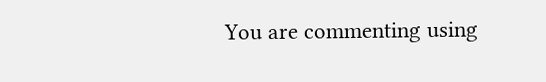You are commenting using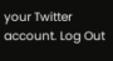your Twitter account. Log Out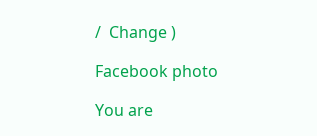/  Change )

Facebook photo

You are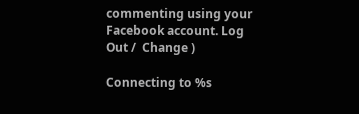commenting using your Facebook account. Log Out /  Change )

Connecting to %s